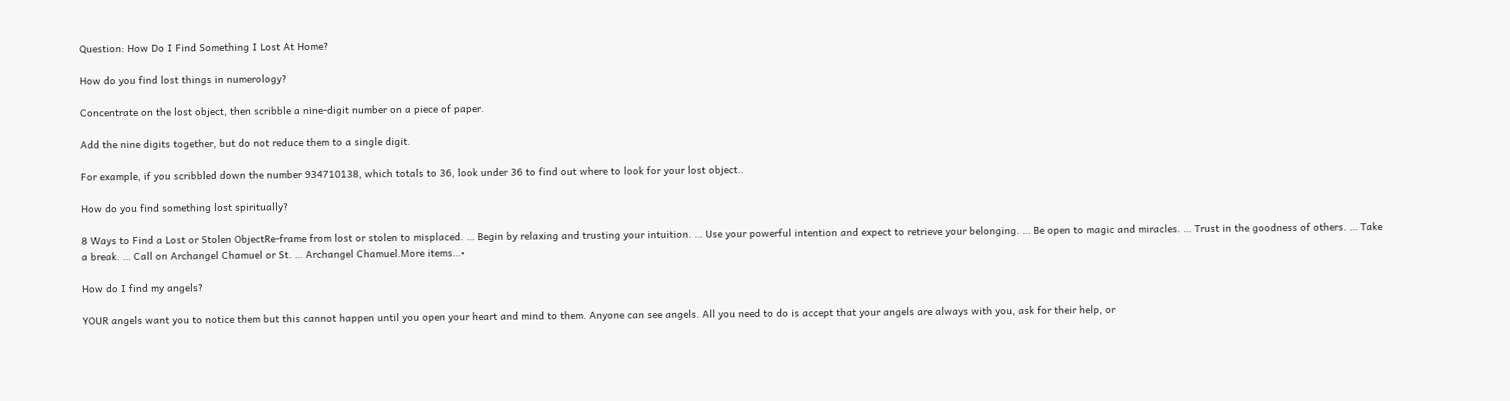Question: How Do I Find Something I Lost At Home?

How do you find lost things in numerology?

Concentrate on the lost object, then scribble a nine-digit number on a piece of paper.

Add the nine digits together, but do not reduce them to a single digit.

For example, if you scribbled down the number 934710138, which totals to 36, look under 36 to find out where to look for your lost object..

How do you find something lost spiritually?

8 Ways to Find a Lost or Stolen ObjectRe-frame from lost or stolen to misplaced. … Begin by relaxing and trusting your intuition. … Use your powerful intention and expect to retrieve your belonging. … Be open to magic and miracles. … Trust in the goodness of others. … Take a break. … Call on Archangel Chamuel or St. … Archangel Chamuel.More items…•

How do I find my angels?

YOUR angels want you to notice them but this cannot happen until you open your heart and mind to them. Anyone can see angels. All you need to do is accept that your angels are always with you, ask for their help, or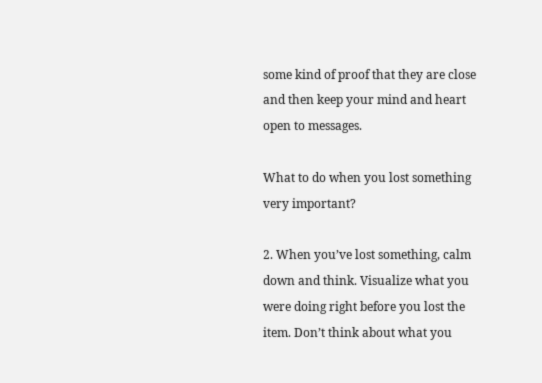some kind of proof that they are close and then keep your mind and heart open to messages.

What to do when you lost something very important?

2. When you’ve lost something, calm down and think. Visualize what you were doing right before you lost the item. Don’t think about what you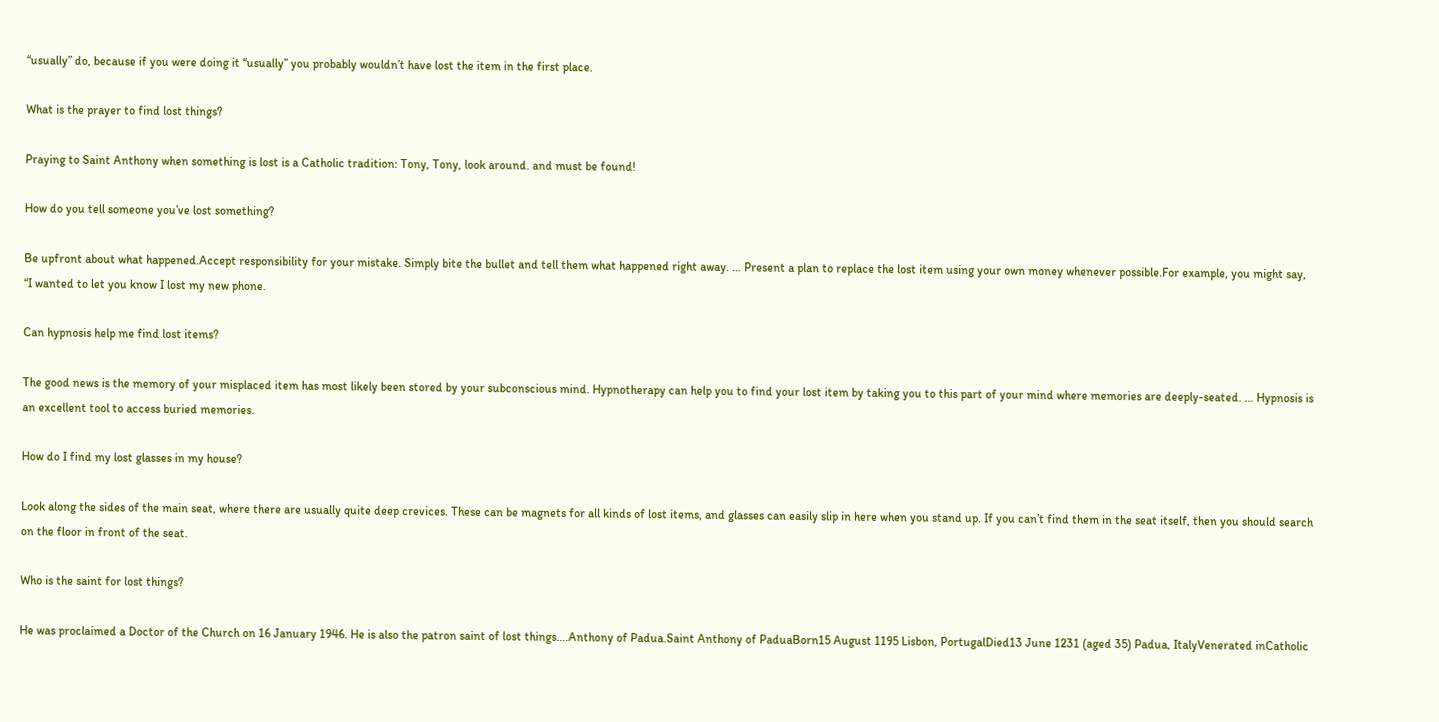“usually” do, because if you were doing it “usually” you probably wouldn’t have lost the item in the first place.

What is the prayer to find lost things?

Praying to Saint Anthony when something is lost is a Catholic tradition: Tony, Tony, look around. and must be found!

How do you tell someone you’ve lost something?

Be upfront about what happened.Accept responsibility for your mistake. Simply bite the bullet and tell them what happened right away. … Present a plan to replace the lost item using your own money whenever possible.For example, you might say, “I wanted to let you know I lost my new phone.

Can hypnosis help me find lost items?

The good news is the memory of your misplaced item has most likely been stored by your subconscious mind. Hypnotherapy can help you to find your lost item by taking you to this part of your mind where memories are deeply-seated. … Hypnosis is an excellent tool to access buried memories.

How do I find my lost glasses in my house?

Look along the sides of the main seat, where there are usually quite deep crevices. These can be magnets for all kinds of lost items, and glasses can easily slip in here when you stand up. If you can’t find them in the seat itself, then you should search on the floor in front of the seat.

Who is the saint for lost things?

He was proclaimed a Doctor of the Church on 16 January 1946. He is also the patron saint of lost things….Anthony of Padua.Saint Anthony of PaduaBorn15 August 1195 Lisbon, PortugalDied13 June 1231 (aged 35) Padua, ItalyVenerated inCatholic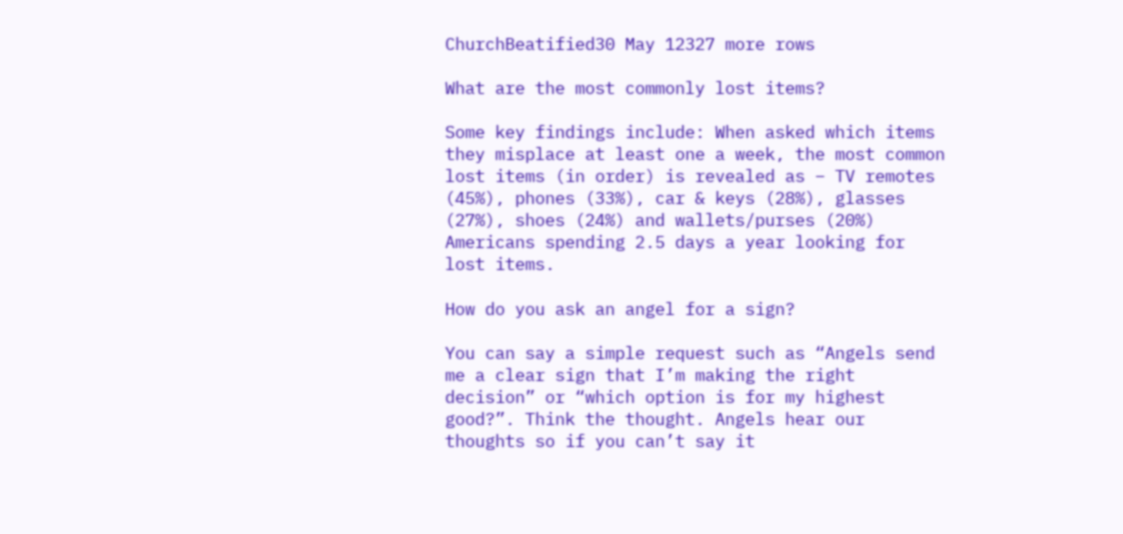ChurchBeatified30 May 12327 more rows

What are the most commonly lost items?

Some key findings include: When asked which items they misplace at least one a week, the most common lost items (in order) is revealed as – TV remotes (45%), phones (33%), car & keys (28%), glasses (27%), shoes (24%) and wallets/purses (20%) Americans spending 2.5 days a year looking for lost items.

How do you ask an angel for a sign?

You can say a simple request such as “Angels send me a clear sign that I’m making the right decision” or “which option is for my highest good?”. Think the thought. Angels hear our thoughts so if you can’t say it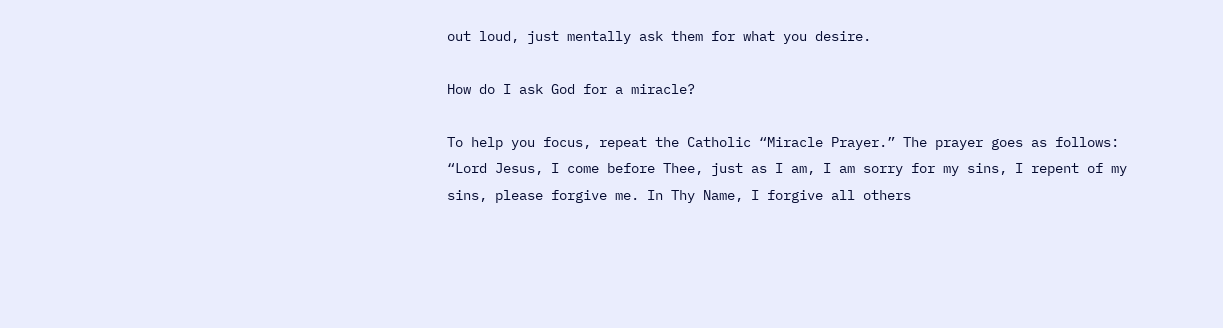out loud, just mentally ask them for what you desire.

How do I ask God for a miracle?

To help you focus, repeat the Catholic “Miracle Prayer.” The prayer goes as follows: “Lord Jesus, I come before Thee, just as I am, I am sorry for my sins, I repent of my sins, please forgive me. In Thy Name, I forgive all others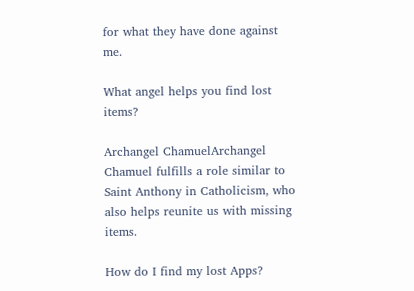for what they have done against me.

What angel helps you find lost items?

Archangel ChamuelArchangel Chamuel fulfills a role similar to Saint Anthony in Catholicism, who also helps reunite us with missing items.

How do I find my lost Apps?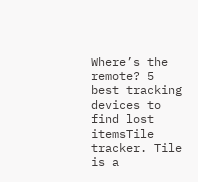Where’s the remote? 5 best tracking devices to find lost itemsTile tracker. Tile is a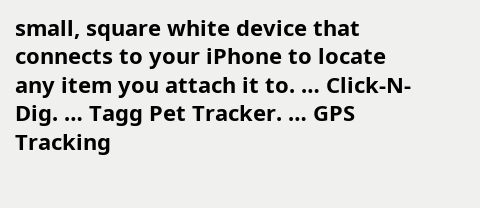small, square white device that connects to your iPhone to locate any item you attach it to. … Click-N-Dig. … Tagg Pet Tracker. … GPS Tracking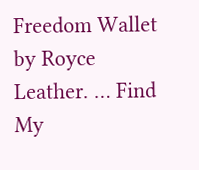Freedom Wallet by Royce Leather. … Find My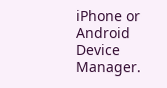iPhone or Android Device Manager.